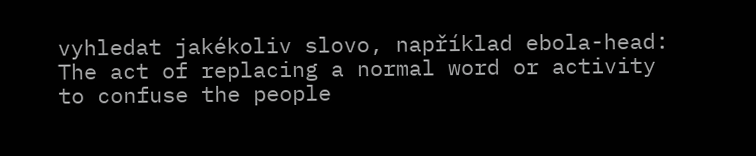vyhledat jakékoliv slovo, například ebola-head:
The act of replacing a normal word or activity to confuse the people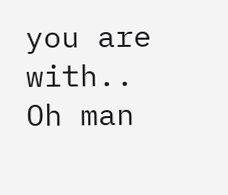you are with..
Oh man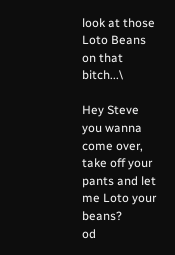look at those Loto Beans on that bitch...\

Hey Steve you wanna come over, take off your pants and let me Loto your beans?
od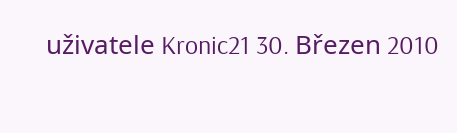uživatele Kronic21 30. Březen 2010